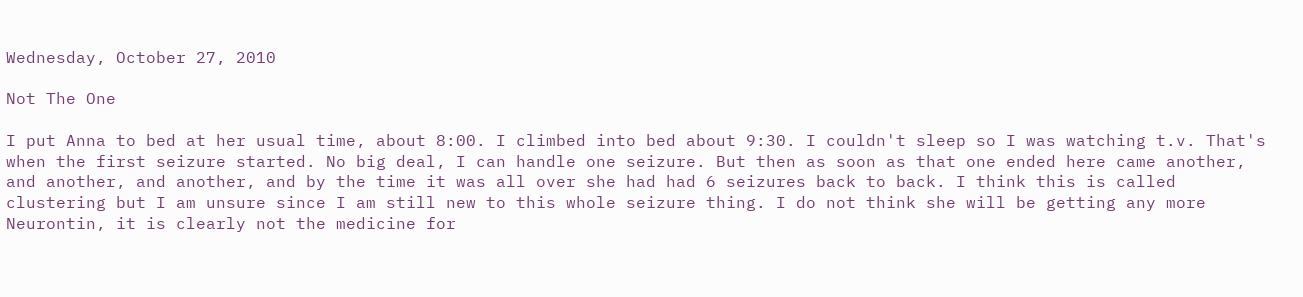Wednesday, October 27, 2010

Not The One

I put Anna to bed at her usual time, about 8:00. I climbed into bed about 9:30. I couldn't sleep so I was watching t.v. That's when the first seizure started. No big deal, I can handle one seizure. But then as soon as that one ended here came another, and another, and another, and by the time it was all over she had had 6 seizures back to back. I think this is called clustering but I am unsure since I am still new to this whole seizure thing. I do not think she will be getting any more Neurontin, it is clearly not the medicine for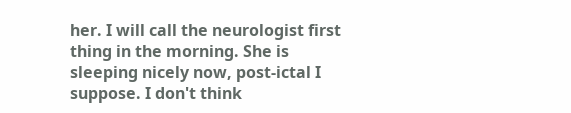her. I will call the neurologist first thing in the morning. She is sleeping nicely now, post-ictal I suppose. I don't think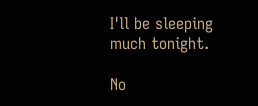I'll be sleeping much tonight.

No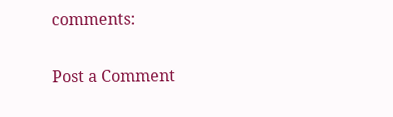comments:

Post a Comment